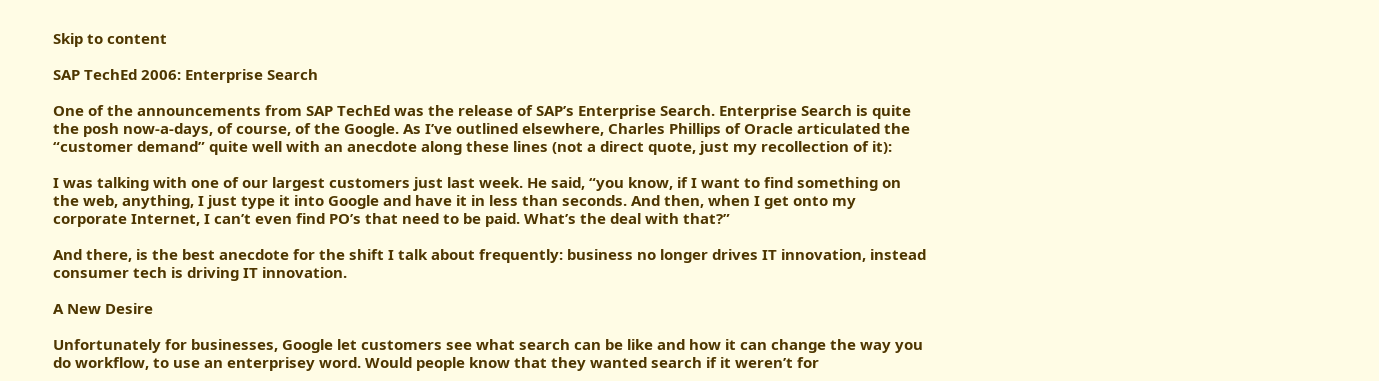Skip to content

SAP TechEd 2006: Enterprise Search

One of the announcements from SAP TechEd was the release of SAP’s Enterprise Search. Enterprise Search is quite the posh now-a-days, of course, of the Google. As I’ve outlined elsewhere, Charles Phillips of Oracle articulated the “customer demand” quite well with an anecdote along these lines (not a direct quote, just my recollection of it):

I was talking with one of our largest customers just last week. He said, “you know, if I want to find something on the web, anything, I just type it into Google and have it in less than seconds. And then, when I get onto my corporate Internet, I can’t even find PO’s that need to be paid. What’s the deal with that?”

And there, is the best anecdote for the shift I talk about frequently: business no longer drives IT innovation, instead consumer tech is driving IT innovation.

A New Desire

Unfortunately for businesses, Google let customers see what search can be like and how it can change the way you do workflow, to use an enterprisey word. Would people know that they wanted search if it weren’t for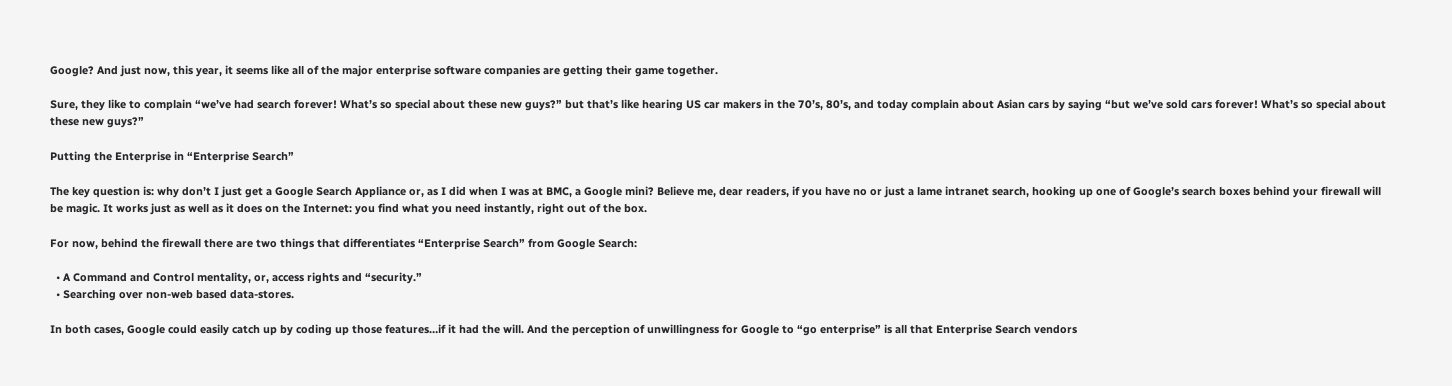Google? And just now, this year, it seems like all of the major enterprise software companies are getting their game together.

Sure, they like to complain “we’ve had search forever! What’s so special about these new guys?” but that’s like hearing US car makers in the 70’s, 80’s, and today complain about Asian cars by saying “but we’ve sold cars forever! What’s so special about these new guys?”

Putting the Enterprise in “Enterprise Search”

The key question is: why don’t I just get a Google Search Appliance or, as I did when I was at BMC, a Google mini? Believe me, dear readers, if you have no or just a lame intranet search, hooking up one of Google’s search boxes behind your firewall will be magic. It works just as well as it does on the Internet: you find what you need instantly, right out of the box.

For now, behind the firewall there are two things that differentiates “Enterprise Search” from Google Search:

  • A Command and Control mentality, or, access rights and “security.”
  • Searching over non-web based data-stores.

In both cases, Google could easily catch up by coding up those features…if it had the will. And the perception of unwillingness for Google to “go enterprise” is all that Enterprise Search vendors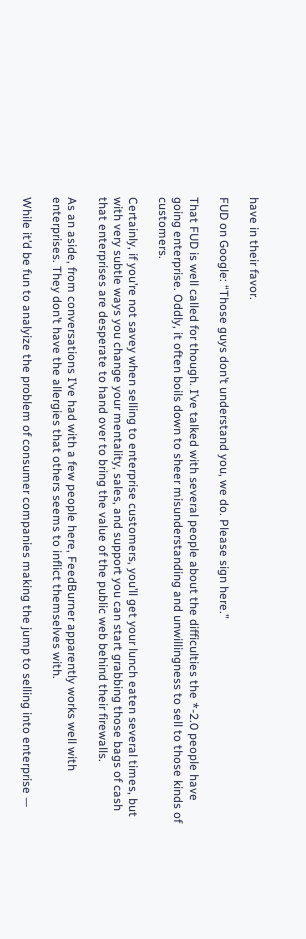have in their favor.

FUD on Google: “Those guys don’t understand you, we do. Please sign here.”

That FUD is well called for though. I’ve talked with several people about the difficulties the *-2.0 people have going enterprise. Oddly, it often boils down to sheer misunderstanding and unwillingness to sell to those kinds of customers.

Certainly, if you’re not savey when selling to enterprise customers, you’ll get your lunch eaten several times, but with very subtle ways you change your mentality, sales, and support you can start grabbing those bags of cash that enterprises are desperate to hand over to bring the value of the public web behind their firewalls.

As an aside, from conversations I’ve had with a few people here, FeedBurner apparently works well with enterprises. They don’t have the allergies that others seems to inflict themselves with.

While it’d be fun to analyize the problem of consumer companies making the jump to selling into enterprise —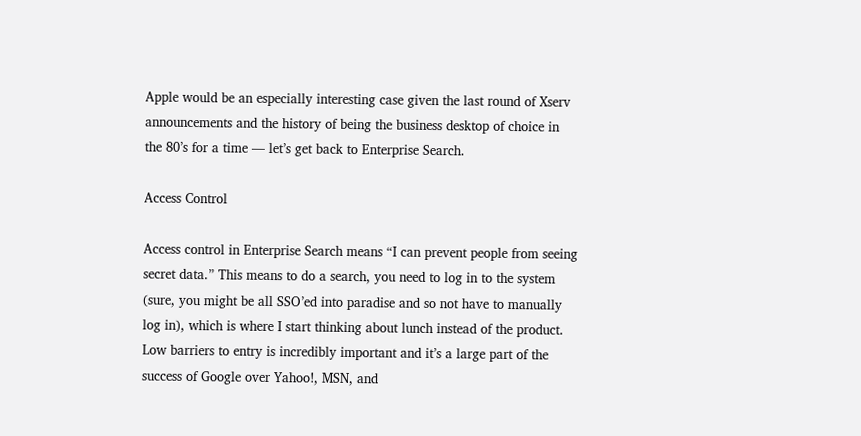Apple would be an especially interesting case given the last round of Xserv announcements and the history of being the business desktop of choice in the 80’s for a time — let’s get back to Enterprise Search.

Access Control

Access control in Enterprise Search means “I can prevent people from seeing secret data.” This means to do a search, you need to log in to the system (sure, you might be all SSO’ed into paradise and so not have to manually log in), which is where I start thinking about lunch instead of the product. Low barriers to entry is incredibly important and it’s a large part of the success of Google over Yahoo!, MSN, and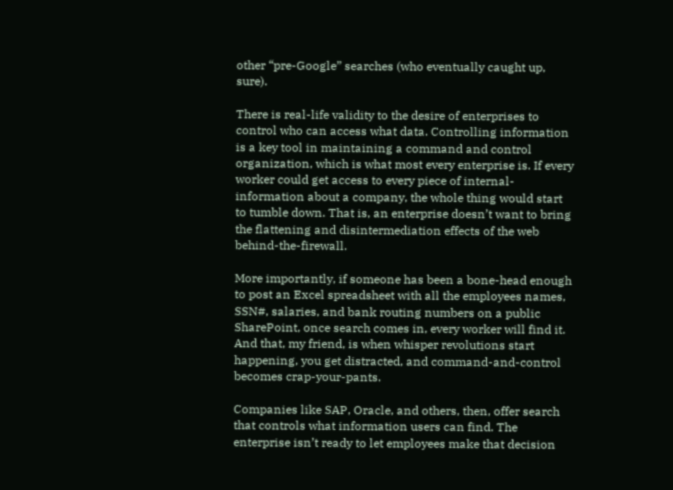other “pre-Google” searches (who eventually caught up, sure).

There is real-life validity to the desire of enterprises to control who can access what data. Controlling information is a key tool in maintaining a command and control organization, which is what most every enterprise is. If every worker could get access to every piece of internal-information about a company, the whole thing would start to tumble down. That is, an enterprise doesn’t want to bring the flattening and disintermediation effects of the web behind-the-firewall.

More importantly, if someone has been a bone-head enough to post an Excel spreadsheet with all the employees names, SSN#, salaries, and bank routing numbers on a public SharePoint, once search comes in, every worker will find it. And that, my friend, is when whisper revolutions start happening, you get distracted, and command-and-control becomes crap-your-pants.

Companies like SAP, Oracle, and others, then, offer search that controls what information users can find. The enterprise isn’t ready to let employees make that decision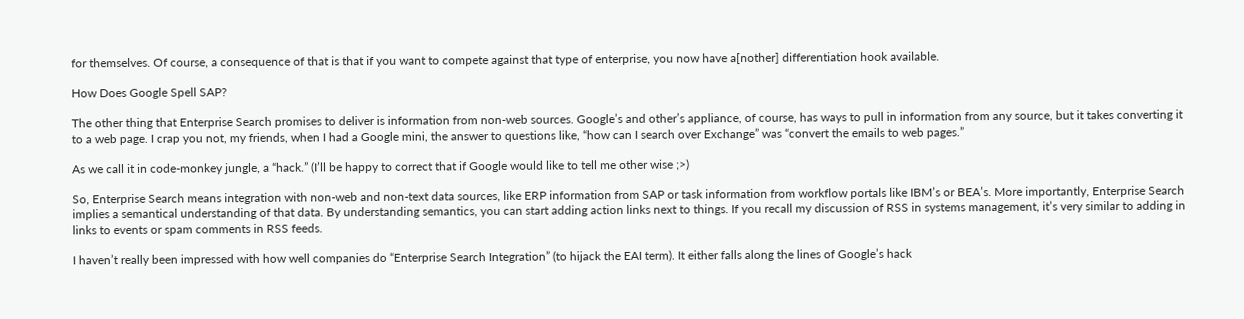for themselves. Of course, a consequence of that is that if you want to compete against that type of enterprise, you now have a[nother] differentiation hook available.

How Does Google Spell SAP?

The other thing that Enterprise Search promises to deliver is information from non-web sources. Google’s and other’s appliance, of course, has ways to pull in information from any source, but it takes converting it to a web page. I crap you not, my friends, when I had a Google mini, the answer to questions like, “how can I search over Exchange” was “convert the emails to web pages.”

As we call it in code-monkey jungle, a “hack.” (I’ll be happy to correct that if Google would like to tell me other wise ;>)

So, Enterprise Search means integration with non-web and non-text data sources, like ERP information from SAP or task information from workflow portals like IBM’s or BEA’s. More importantly, Enterprise Search implies a semantical understanding of that data. By understanding semantics, you can start adding action links next to things. If you recall my discussion of RSS in systems management, it’s very similar to adding in links to events or spam comments in RSS feeds.

I haven’t really been impressed with how well companies do “Enterprise Search Integration” (to hijack the EAI term). It either falls along the lines of Google’s hack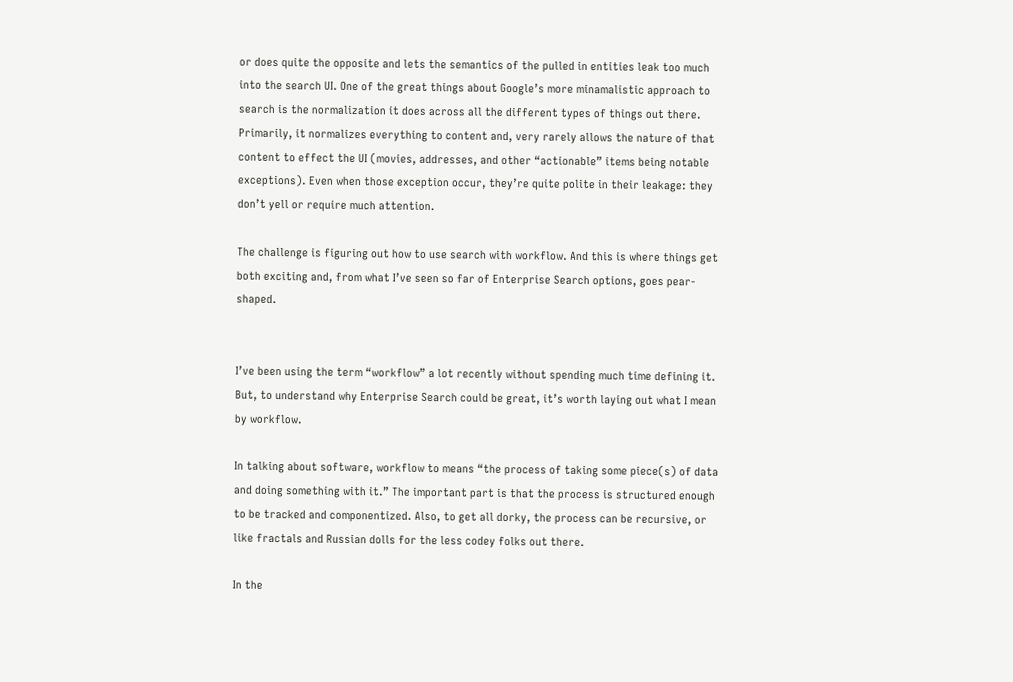or does quite the opposite and lets the semantics of the pulled in entities leak too much into the search UI. One of the great things about Google’s more minamalistic approach to search is the normalization it does across all the different types of things out there. Primarily, it normalizes everything to content and, very rarely allows the nature of that content to effect the UI (movies, addresses, and other “actionable” items being notable exceptions). Even when those exception occur, they’re quite polite in their leakage: they don’t yell or require much attention.

The challenge is figuring out how to use search with workflow. And this is where things get both exciting and, from what I’ve seen so far of Enterprise Search options, goes pear-shaped.


I’ve been using the term “workflow” a lot recently without spending much time defining it. But, to understand why Enterprise Search could be great, it’s worth laying out what I mean by workflow.

In talking about software, workflow to means “the process of taking some piece(s) of data and doing something with it.” The important part is that the process is structured enough to be tracked and componentized. Also, to get all dorky, the process can be recursive, or like fractals and Russian dolls for the less codey folks out there.

In the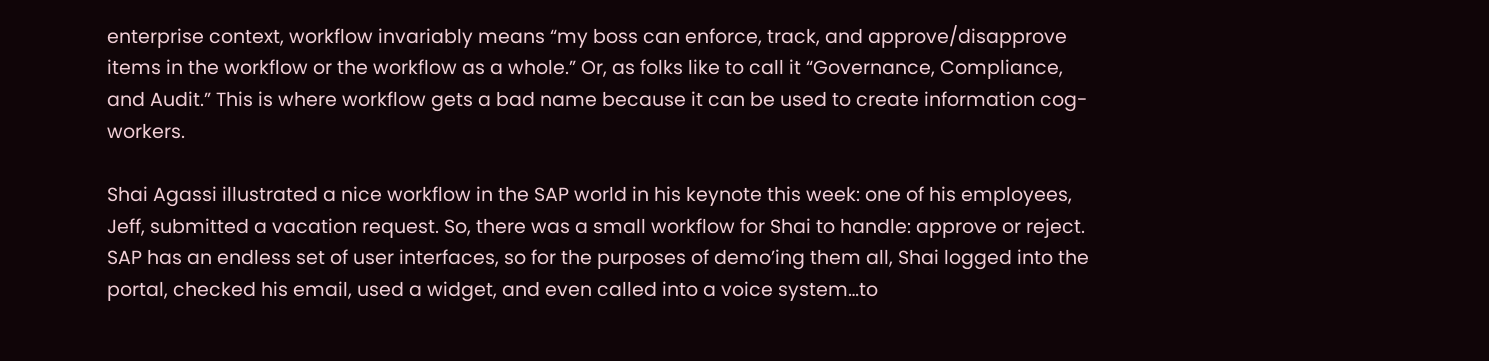enterprise context, workflow invariably means “my boss can enforce, track, and approve/disapprove items in the workflow or the workflow as a whole.” Or, as folks like to call it “Governance, Compliance, and Audit.” This is where workflow gets a bad name because it can be used to create information cog-workers.

Shai Agassi illustrated a nice workflow in the SAP world in his keynote this week: one of his employees, Jeff, submitted a vacation request. So, there was a small workflow for Shai to handle: approve or reject. SAP has an endless set of user interfaces, so for the purposes of demo’ing them all, Shai logged into the portal, checked his email, used a widget, and even called into a voice system…to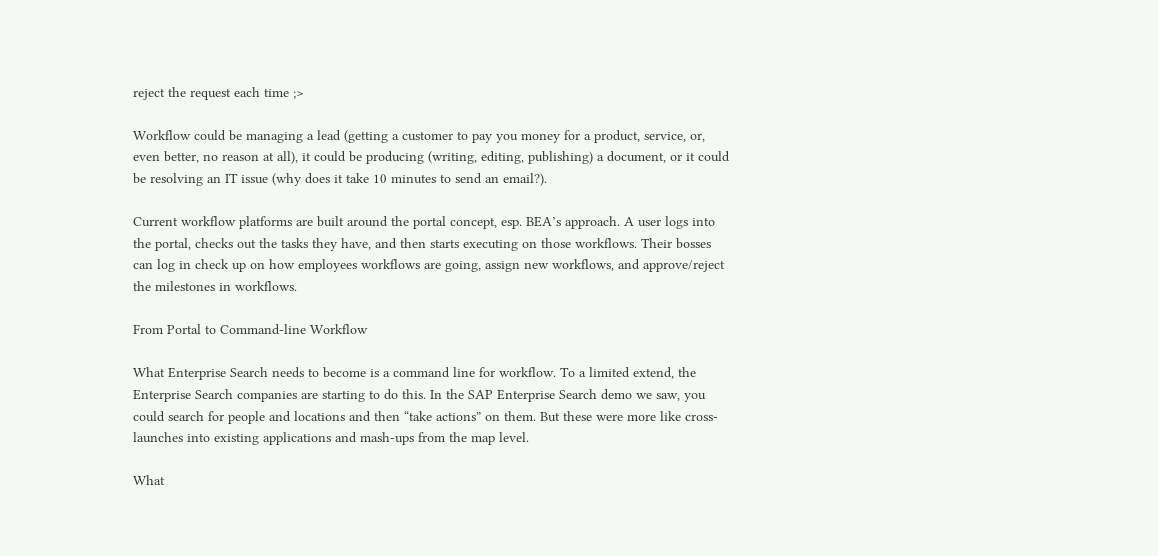reject the request each time ;>

Workflow could be managing a lead (getting a customer to pay you money for a product, service, or, even better, no reason at all), it could be producing (writing, editing, publishing) a document, or it could be resolving an IT issue (why does it take 10 minutes to send an email?).

Current workflow platforms are built around the portal concept, esp. BEA’s approach. A user logs into the portal, checks out the tasks they have, and then starts executing on those workflows. Their bosses can log in check up on how employees workflows are going, assign new workflows, and approve/reject the milestones in workflows.

From Portal to Command-line Workflow

What Enterprise Search needs to become is a command line for workflow. To a limited extend, the Enterprise Search companies are starting to do this. In the SAP Enterprise Search demo we saw, you could search for people and locations and then “take actions” on them. But these were more like cross-launches into existing applications and mash-ups from the map level.

What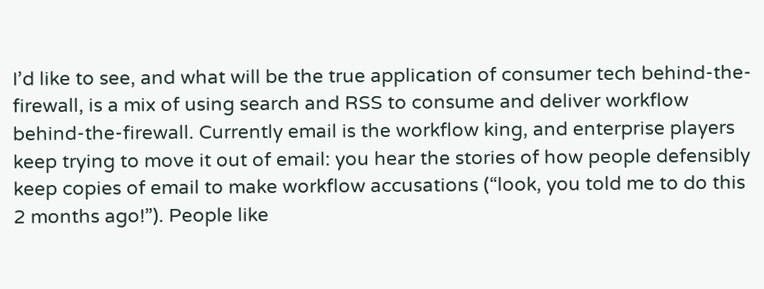I’d like to see, and what will be the true application of consumer tech behind-the-firewall, is a mix of using search and RSS to consume and deliver workflow behind-the-firewall. Currently email is the workflow king, and enterprise players keep trying to move it out of email: you hear the stories of how people defensibly keep copies of email to make workflow accusations (“look, you told me to do this 2 months ago!”). People like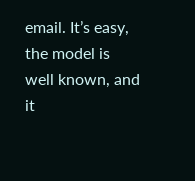email. It’s easy, the model is well known, and it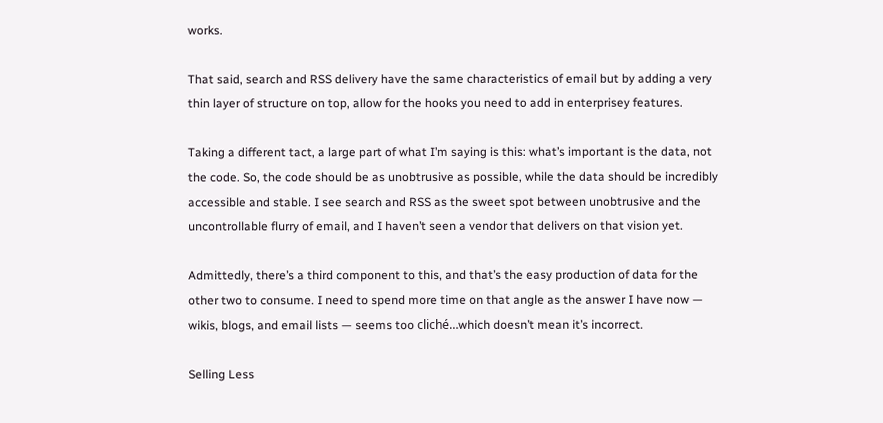works.

That said, search and RSS delivery have the same characteristics of email but by adding a very thin layer of structure on top, allow for the hooks you need to add in enterprisey features.

Taking a different tact, a large part of what I’m saying is this: what’s important is the data, not the code. So, the code should be as unobtrusive as possible, while the data should be incredibly accessible and stable. I see search and RSS as the sweet spot between unobtrusive and the uncontrollable flurry of email, and I haven’t seen a vendor that delivers on that vision yet.

Admittedly, there’s a third component to this, and that’s the easy production of data for the other two to consume. I need to spend more time on that angle as the answer I have now — wikis, blogs, and email lists — seems too cliché…which doesn’t mean it’s incorrect.

Selling Less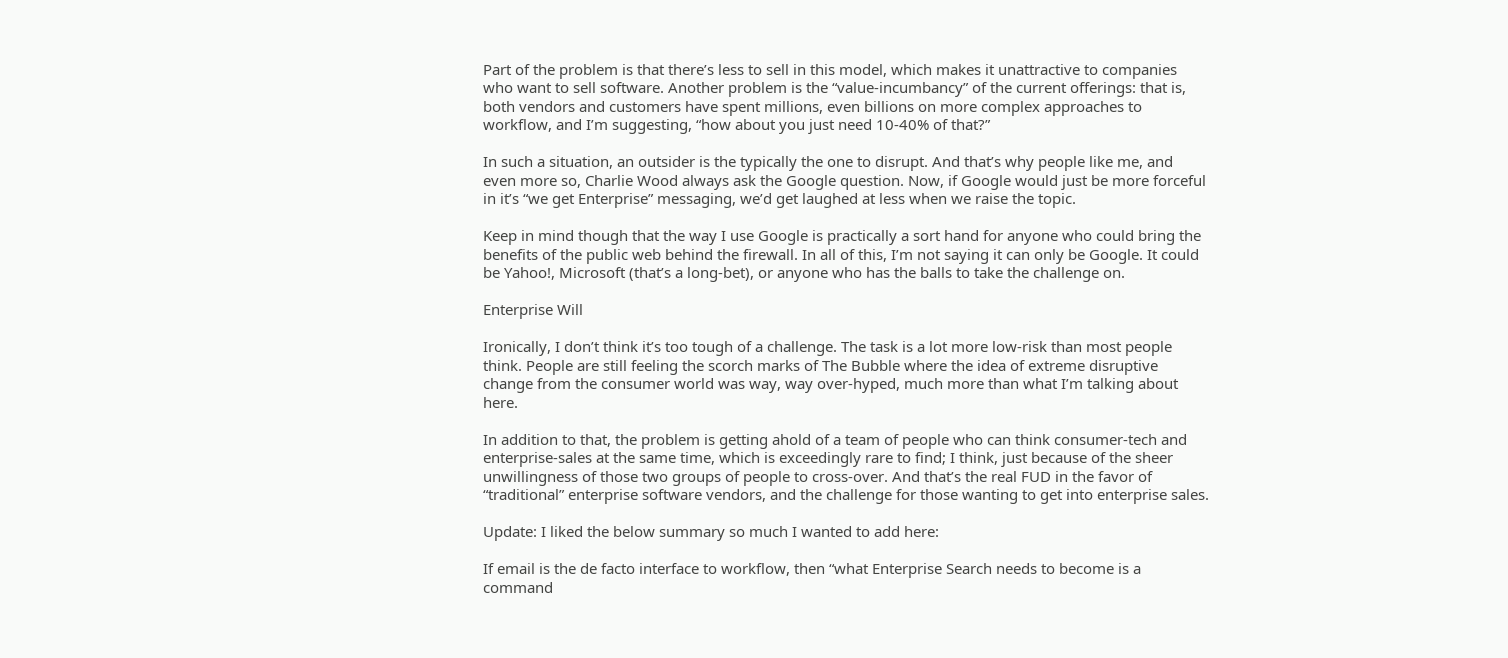Part of the problem is that there’s less to sell in this model, which makes it unattractive to companies who want to sell software. Another problem is the “value-incumbancy” of the current offerings: that is, both vendors and customers have spent millions, even billions on more complex approaches to workflow, and I’m suggesting, “how about you just need 10-40% of that?”

In such a situation, an outsider is the typically the one to disrupt. And that’s why people like me, and even more so, Charlie Wood always ask the Google question. Now, if Google would just be more forceful in it’s “we get Enterprise” messaging, we’d get laughed at less when we raise the topic.

Keep in mind though that the way I use Google is practically a sort hand for anyone who could bring the benefits of the public web behind the firewall. In all of this, I’m not saying it can only be Google. It could be Yahoo!, Microsoft (that’s a long-bet), or anyone who has the balls to take the challenge on.

Enterprise Will

Ironically, I don’t think it’s too tough of a challenge. The task is a lot more low-risk than most people think. People are still feeling the scorch marks of The Bubble where the idea of extreme disruptive change from the consumer world was way, way over-hyped, much more than what I’m talking about here.

In addition to that, the problem is getting ahold of a team of people who can think consumer-tech and enterprise-sales at the same time, which is exceedingly rare to find; I think, just because of the sheer unwillingness of those two groups of people to cross-over. And that’s the real FUD in the favor of “traditional” enterprise software vendors, and the challenge for those wanting to get into enterprise sales.

Update: I liked the below summary so much I wanted to add here:

If email is the de facto interface to workflow, then “what Enterprise Search needs to become is a command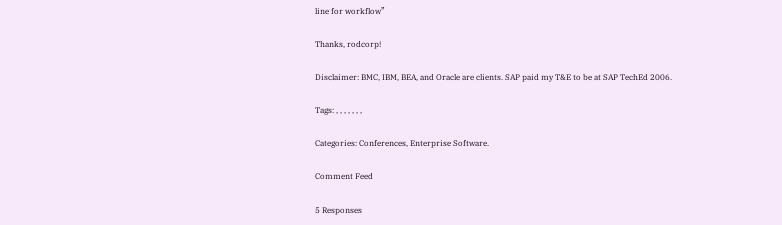line for workflow”

Thanks, rodcorp!

Disclaimer: BMC, IBM, BEA, and Oracle are clients. SAP paid my T&E to be at SAP TechEd 2006.

Tags: , , , , , , ,

Categories: Conferences, Enterprise Software.

Comment Feed

5 Responses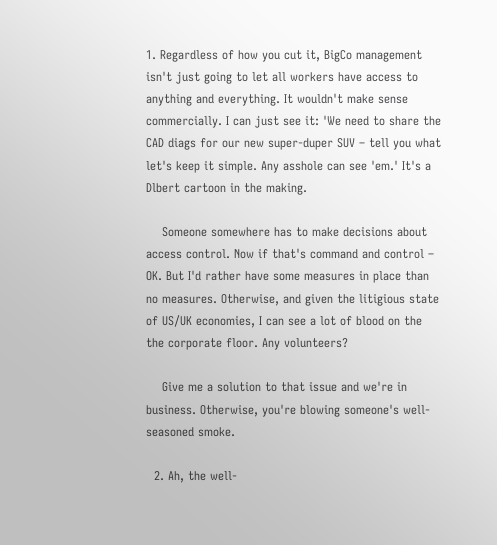1. Regardless of how you cut it, BigCo management isn't just going to let all workers have access to anything and everything. It wouldn't make sense commercially. I can just see it: 'We need to share the CAD diags for our new super-duper SUV – tell you what let's keep it simple. Any asshole can see 'em.' It's a Dlbert cartoon in the making.

    Someone somewhere has to make decisions about access control. Now if that's command and control – OK. But I'd rather have some measures in place than no measures. Otherwise, and given the litigious state of US/UK economies, I can see a lot of blood on the the corporate floor. Any volunteers?

    Give me a solution to that issue and we're in business. Otherwise, you're blowing someone's well-seasoned smoke.

  2. Ah, the well-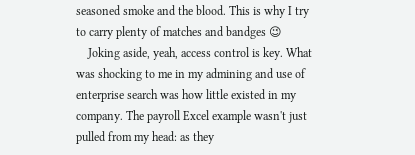seasoned smoke and the blood. This is why I try to carry plenty of matches and bandges 😉
    Joking aside, yeah, access control is key. What was shocking to me in my admining and use of enterprise search was how little existed in my company. The payroll Excel example wasn't just pulled from my head: as they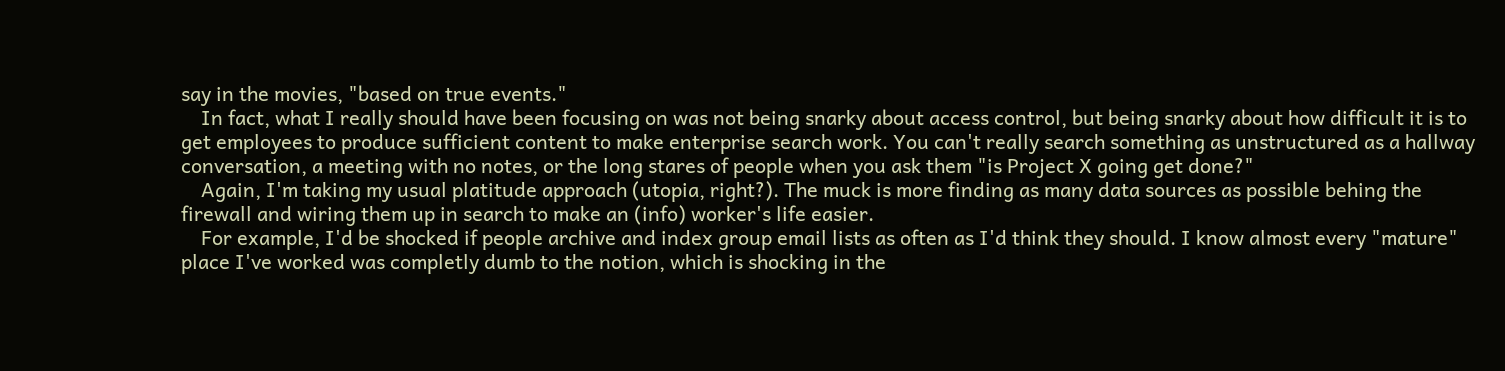say in the movies, "based on true events."
    In fact, what I really should have been focusing on was not being snarky about access control, but being snarky about how difficult it is to get employees to produce sufficient content to make enterprise search work. You can't really search something as unstructured as a hallway conversation, a meeting with no notes, or the long stares of people when you ask them "is Project X going get done?"
    Again, I'm taking my usual platitude approach (utopia, right?). The muck is more finding as many data sources as possible behing the firewall and wiring them up in search to make an (info) worker's life easier.
    For example, I'd be shocked if people archive and index group email lists as often as I'd think they should. I know almost every "mature" place I've worked was completly dumb to the notion, which is shocking in the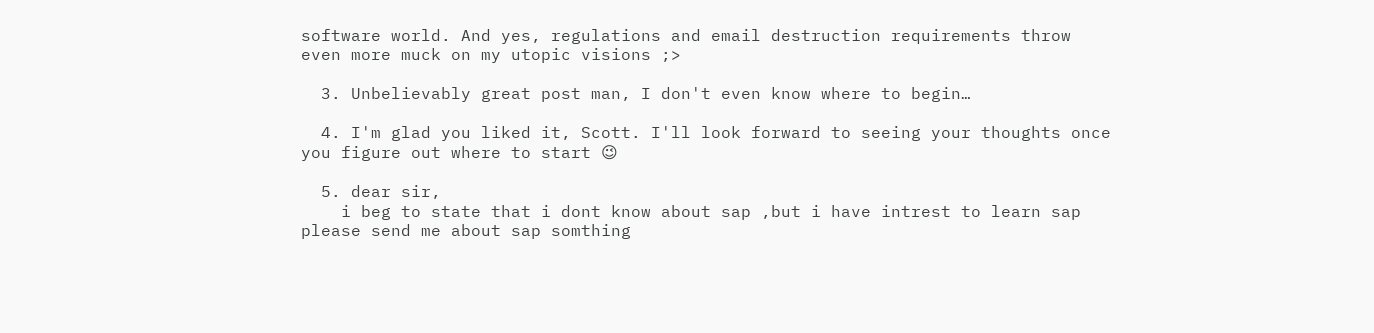software world. And yes, regulations and email destruction requirements throw even more muck on my utopic visions ;>

  3. Unbelievably great post man, I don't even know where to begin…

  4. I'm glad you liked it, Scott. I'll look forward to seeing your thoughts once you figure out where to start 😉

  5. dear sir,
    i beg to state that i dont know about sap ,but i have intrest to learn sap please send me about sap somthing